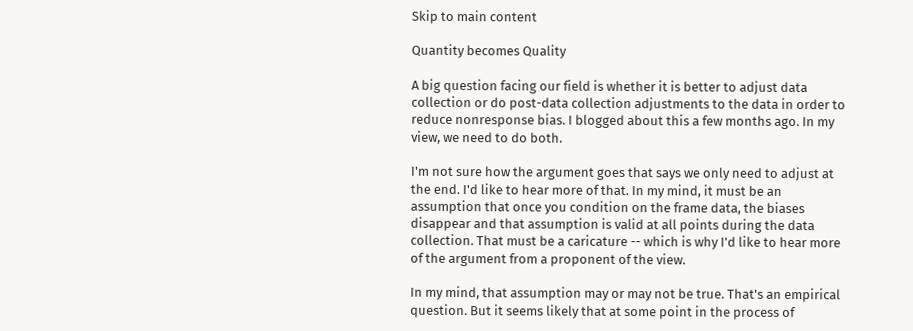Skip to main content

Quantity becomes Quality

A big question facing our field is whether it is better to adjust data collection or do post-data collection adjustments to the data in order to reduce nonresponse bias. I blogged about this a few months ago. In my view, we need to do both.

I'm not sure how the argument goes that says we only need to adjust at the end. I'd like to hear more of that. In my mind, it must be an assumption that once you condition on the frame data, the biases disappear and that assumption is valid at all points during the data collection. That must be a caricature -- which is why I'd like to hear more of the argument from a proponent of the view.

In my mind, that assumption may or may not be true. That's an empirical question. But it seems likely that at some point in the process of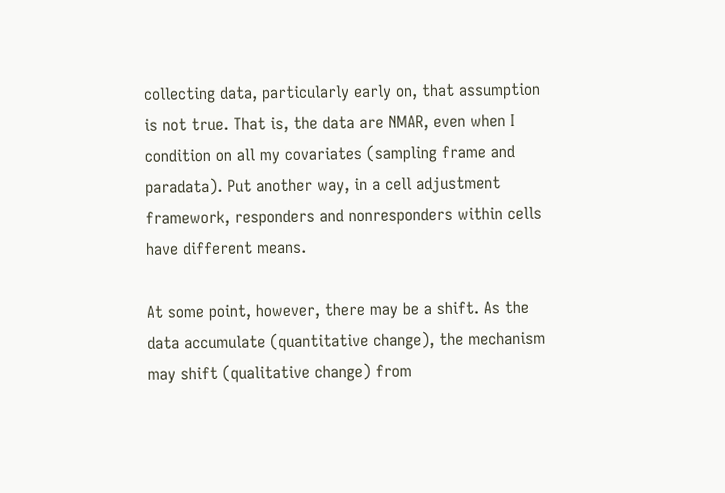collecting data, particularly early on, that assumption is not true. That is, the data are NMAR, even when I condition on all my covariates (sampling frame and paradata). Put another way, in a cell adjustment framework, responders and nonresponders within cells have different means.

At some point, however, there may be a shift. As the data accumulate (quantitative change), the mechanism may shift (qualitative change) from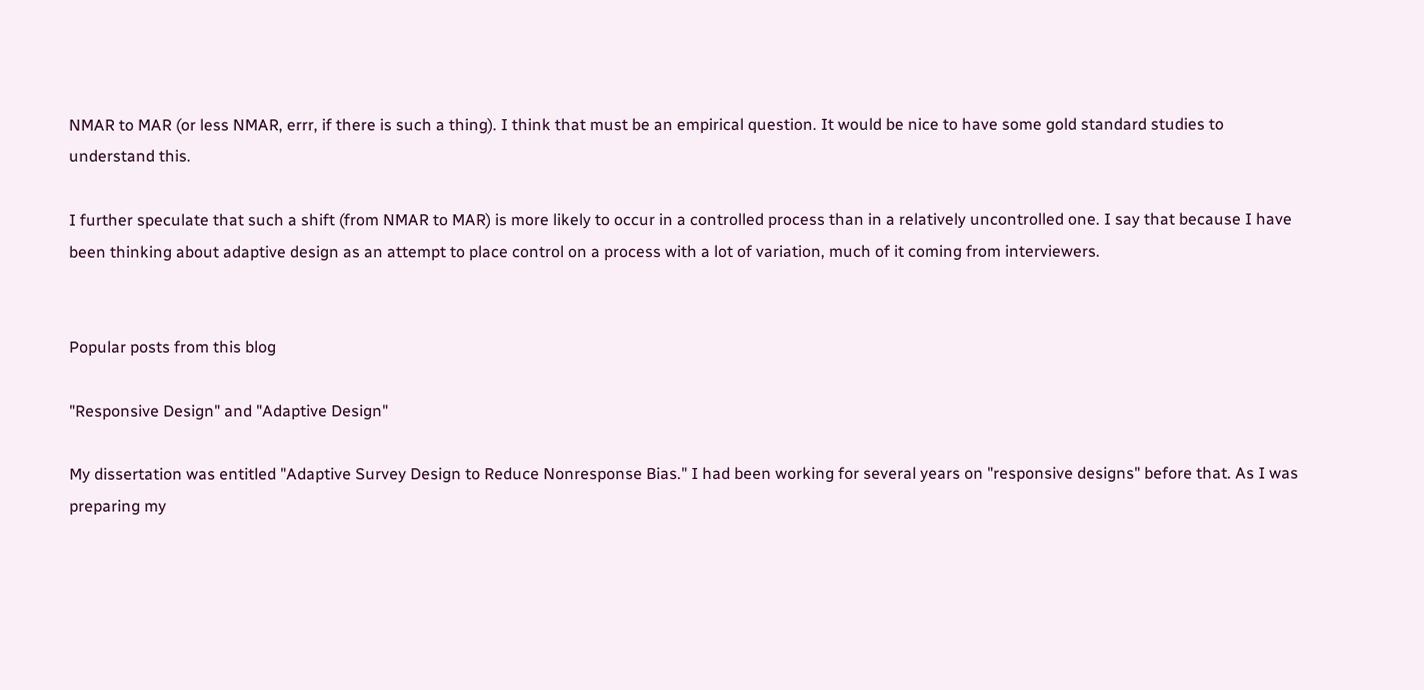NMAR to MAR (or less NMAR, errr, if there is such a thing). I think that must be an empirical question. It would be nice to have some gold standard studies to understand this.

I further speculate that such a shift (from NMAR to MAR) is more likely to occur in a controlled process than in a relatively uncontrolled one. I say that because I have been thinking about adaptive design as an attempt to place control on a process with a lot of variation, much of it coming from interviewers.


Popular posts from this blog

"Responsive Design" and "Adaptive Design"

My dissertation was entitled "Adaptive Survey Design to Reduce Nonresponse Bias." I had been working for several years on "responsive designs" before that. As I was preparing my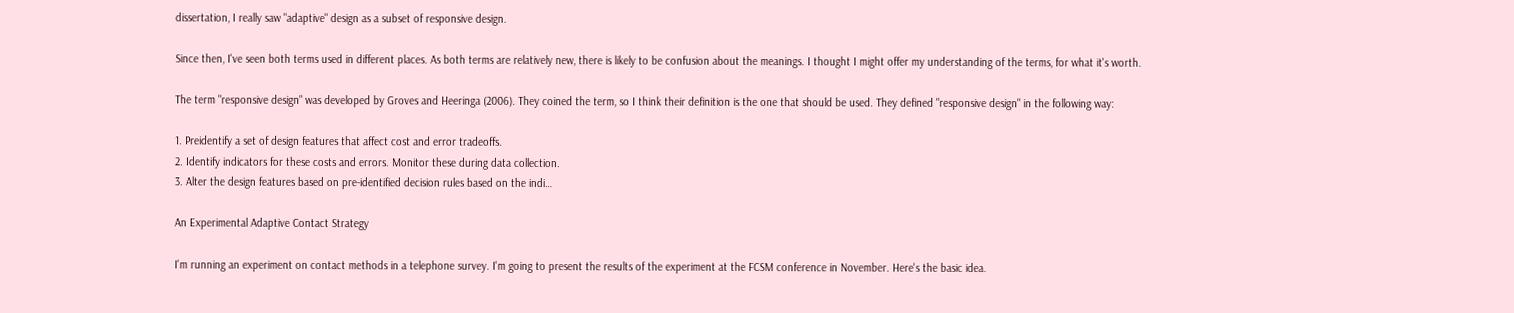dissertation, I really saw "adaptive" design as a subset of responsive design.

Since then, I've seen both terms used in different places. As both terms are relatively new, there is likely to be confusion about the meanings. I thought I might offer my understanding of the terms, for what it's worth.

The term "responsive design" was developed by Groves and Heeringa (2006). They coined the term, so I think their definition is the one that should be used. They defined "responsive design" in the following way:

1. Preidentify a set of design features that affect cost and error tradeoffs.
2. Identify indicators for these costs and errors. Monitor these during data collection.
3. Alter the design features based on pre-identified decision rules based on the indi…

An Experimental Adaptive Contact Strategy

I'm running an experiment on contact methods in a telephone survey. I'm going to present the results of the experiment at the FCSM conference in November. Here's the basic idea.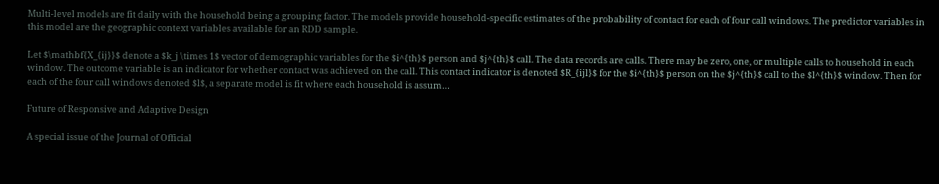Multi-level models are fit daily with the household being a grouping factor. The models provide household-specific estimates of the probability of contact for each of four call windows. The predictor variables in this model are the geographic context variables available for an RDD sample.

Let $\mathbf{X_{ij}}$ denote a $k_j \times 1$ vector of demographic variables for the $i^{th}$ person and $j^{th}$ call. The data records are calls. There may be zero, one, or multiple calls to household in each window. The outcome variable is an indicator for whether contact was achieved on the call. This contact indicator is denoted $R_{ijl}$ for the $i^{th}$ person on the $j^{th}$ call to the $l^{th}$ window. Then for each of the four call windows denoted $l$, a separate model is fit where each household is assum…

Future of Responsive and Adaptive Design

A special issue of the Journal of Official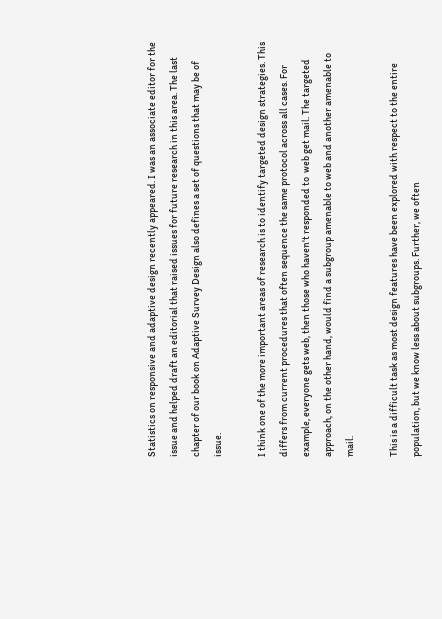Statistics on responsive and adaptive design recently appeared. I was an associate editor for the issue and helped draft an editorial that raised issues for future research in this area. The last chapter of our book on Adaptive Survey Design also defines a set of questions that may be of issue.

I think one of the more important areas of research is to identify targeted design strategies. This differs from current procedures that often sequence the same protocol across all cases. For example, everyone gets web, then those who haven't responded to  web get mail. The targeted approach, on the other hand, would find a subgroup amenable to web and another amenable to mail.

This is a difficult task as most design features have been explored with respect to the entire population, but we know less about subgroups. Further, we often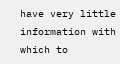have very little information with which to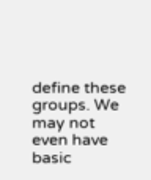define these groups. We may not even have basic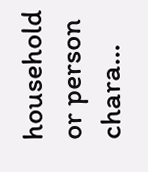household or person chara…